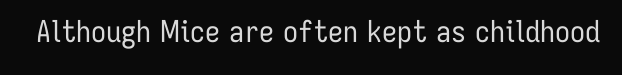Although Mice are often kept as childhood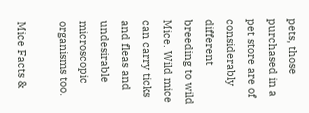pets, those purchased in a pet store are of considerably different breeding to wild Mice. Wild mice can carry ticks and fleas and undesirable microscopic organisms too.

Mice Facts &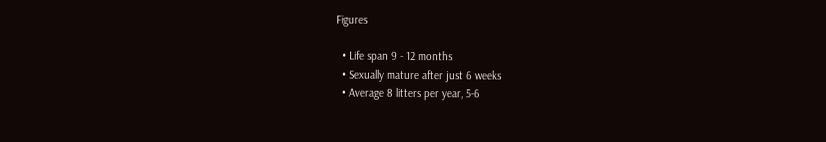Figures

  • Life span 9 - 12 months
  • Sexually mature after just 6 weeks
  • Average 8 litters per year, 5-6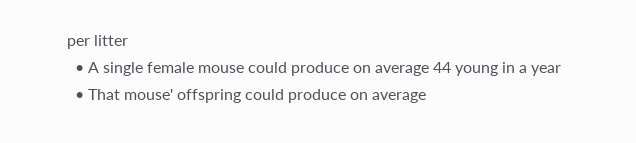per litter
  • A single female mouse could produce on average 44 young in a year
  • That mouse' offspring could produce on average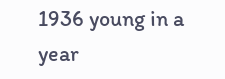1936 young in a year